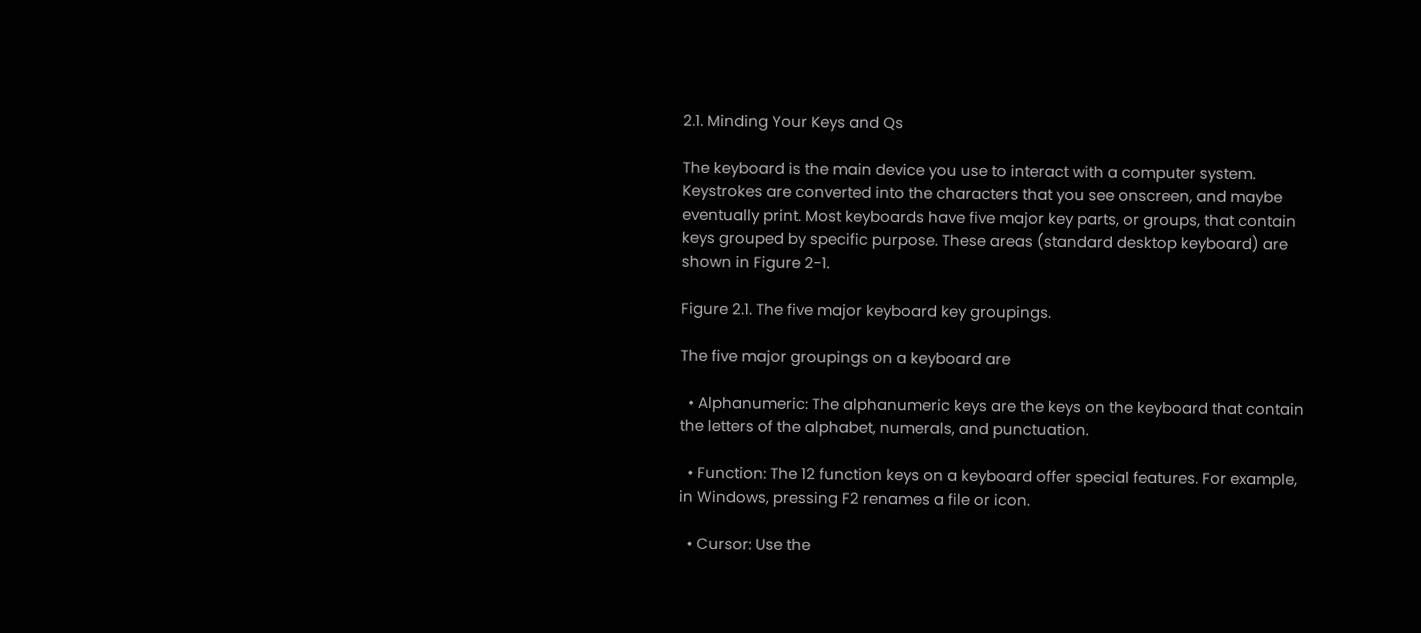2.1. Minding Your Keys and Qs

The keyboard is the main device you use to interact with a computer system. Keystrokes are converted into the characters that you see onscreen, and maybe eventually print. Most keyboards have five major key parts, or groups, that contain keys grouped by specific purpose. These areas (standard desktop keyboard) are shown in Figure 2-1.

Figure 2.1. The five major keyboard key groupings.

The five major groupings on a keyboard are

  • Alphanumeric: The alphanumeric keys are the keys on the keyboard that contain the letters of the alphabet, numerals, and punctuation.

  • Function: The 12 function keys on a keyboard offer special features. For example, in Windows, pressing F2 renames a file or icon.

  • Cursor: Use the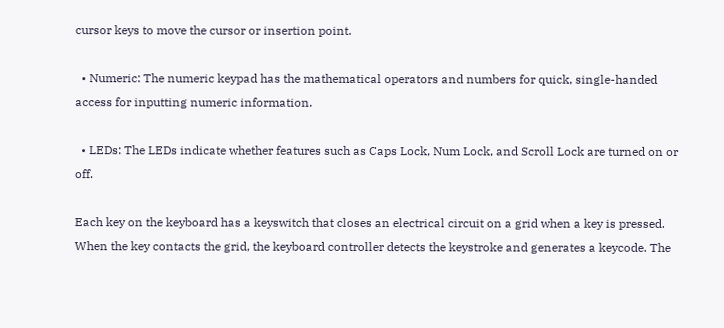cursor keys to move the cursor or insertion point.

  • Numeric: The numeric keypad has the mathematical operators and numbers for quick, single-handed access for inputting numeric information.

  • LEDs: The LEDs indicate whether features such as Caps Lock, Num Lock, and Scroll Lock are turned on or off.

Each key on the keyboard has a keyswitch that closes an electrical circuit on a grid when a key is pressed. When the key contacts the grid, the keyboard controller detects the keystroke and generates a keycode. The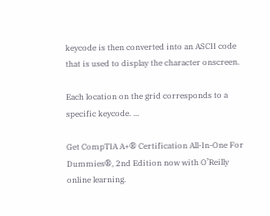keycode is then converted into an ASCII code that is used to display the character onscreen.

Each location on the grid corresponds to a specific keycode. ...

Get CompTIA A+® Certification All-In-One For Dummies®, 2nd Edition now with O’Reilly online learning.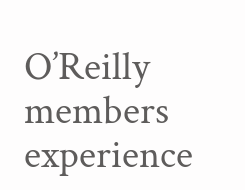O’Reilly members experience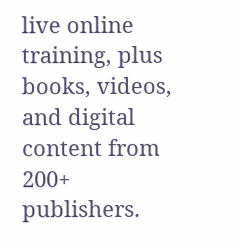live online training, plus books, videos, and digital content from 200+ publishers.